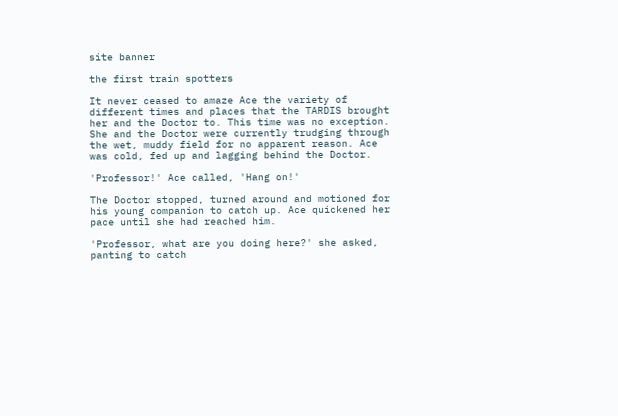site banner

the first train spotters

It never ceased to amaze Ace the variety of different times and places that the TARDIS brought her and the Doctor to. This time was no exception. She and the Doctor were currently trudging through the wet, muddy field for no apparent reason. Ace was cold, fed up and lagging behind the Doctor.

'Professor!' Ace called, 'Hang on!'

The Doctor stopped, turned around and motioned for his young companion to catch up. Ace quickened her pace until she had reached him.

'Professor, what are you doing here?' she asked, panting to catch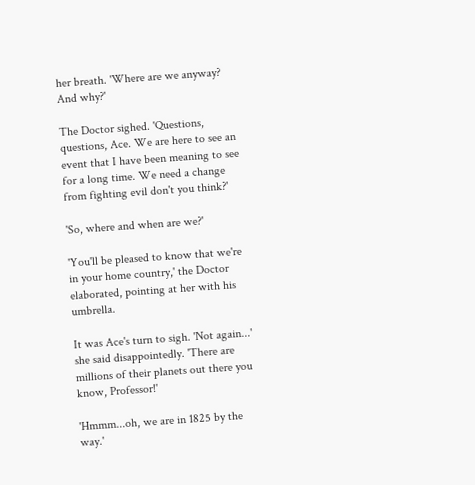her breath. 'Where are we anyway? And why?'

The Doctor sighed. 'Questions, questions, Ace. We are here to see an event that I have been meaning to see for a long time. We need a change from fighting evil don't you think?'

'So, where and when are we?'

'You'll be pleased to know that we're in your home country,' the Doctor elaborated, pointing at her with his umbrella.

It was Ace's turn to sigh. 'Not again...' she said disappointedly. 'There are millions of their planets out there you know, Professor!'

'Hmmm...oh, we are in 1825 by the way.'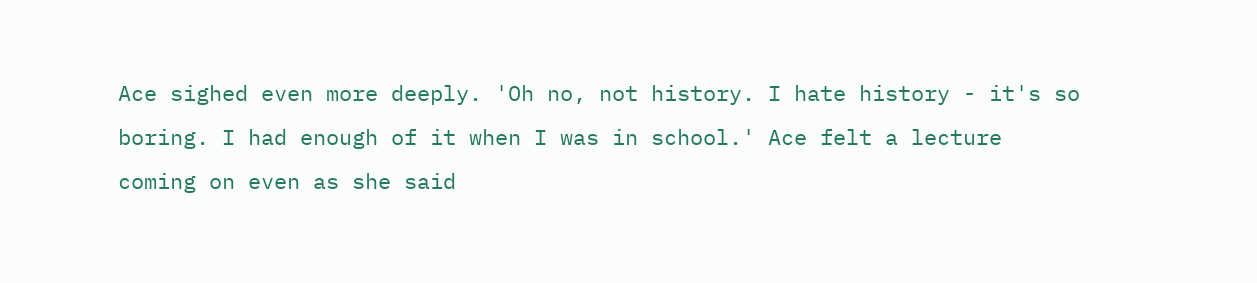Ace sighed even more deeply. 'Oh no, not history. I hate history - it's so boring. I had enough of it when I was in school.' Ace felt a lecture coming on even as she said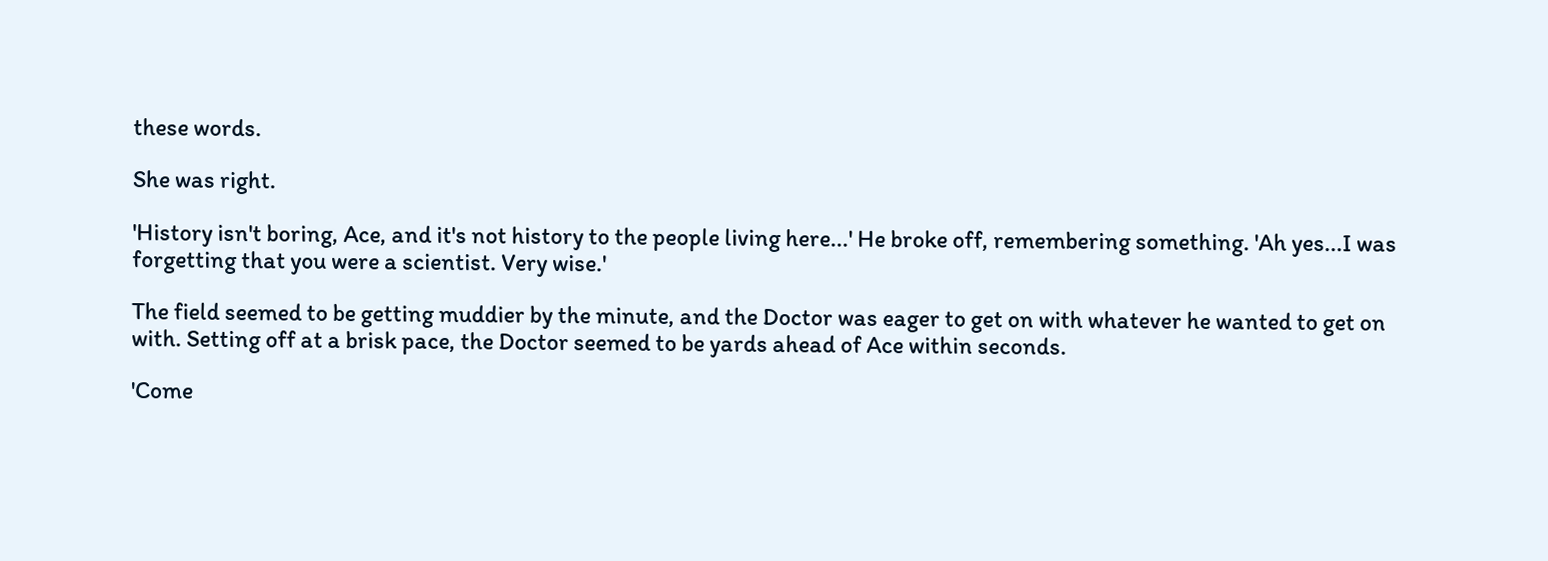these words.

She was right.

'History isn't boring, Ace, and it's not history to the people living here...' He broke off, remembering something. 'Ah yes...I was forgetting that you were a scientist. Very wise.'

The field seemed to be getting muddier by the minute, and the Doctor was eager to get on with whatever he wanted to get on with. Setting off at a brisk pace, the Doctor seemed to be yards ahead of Ace within seconds.

'Come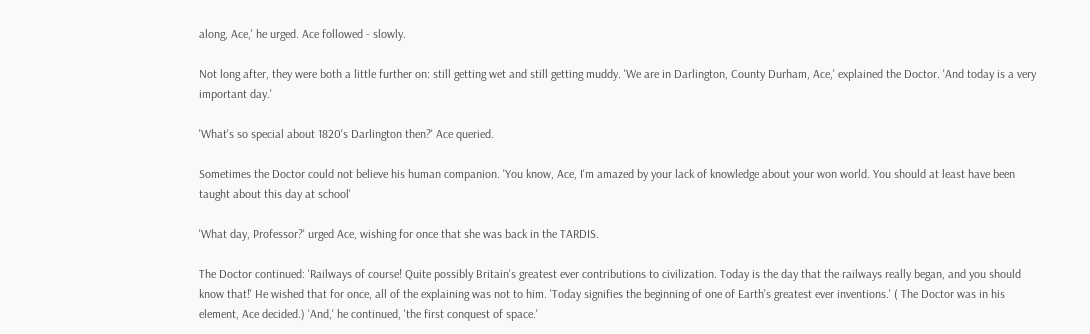along, Ace,' he urged. Ace followed - slowly.

Not long after, they were both a little further on: still getting wet and still getting muddy. 'We are in Darlington, County Durham, Ace,' explained the Doctor. 'And today is a very important day.'

'What's so special about 1820's Darlington then?' Ace queried.

Sometimes the Doctor could not believe his human companion. 'You know, Ace, I'm amazed by your lack of knowledge about your won world. You should at least have been taught about this day at school'

'What day, Professor?' urged Ace, wishing for once that she was back in the TARDIS.

The Doctor continued: 'Railways of course! Quite possibly Britain's greatest ever contributions to civilization. Today is the day that the railways really began, and you should know that!' He wished that for once, all of the explaining was not to him. 'Today signifies the beginning of one of Earth's greatest ever inventions.' ( The Doctor was in his element, Ace decided.) 'And,' he continued, 'the first conquest of space.'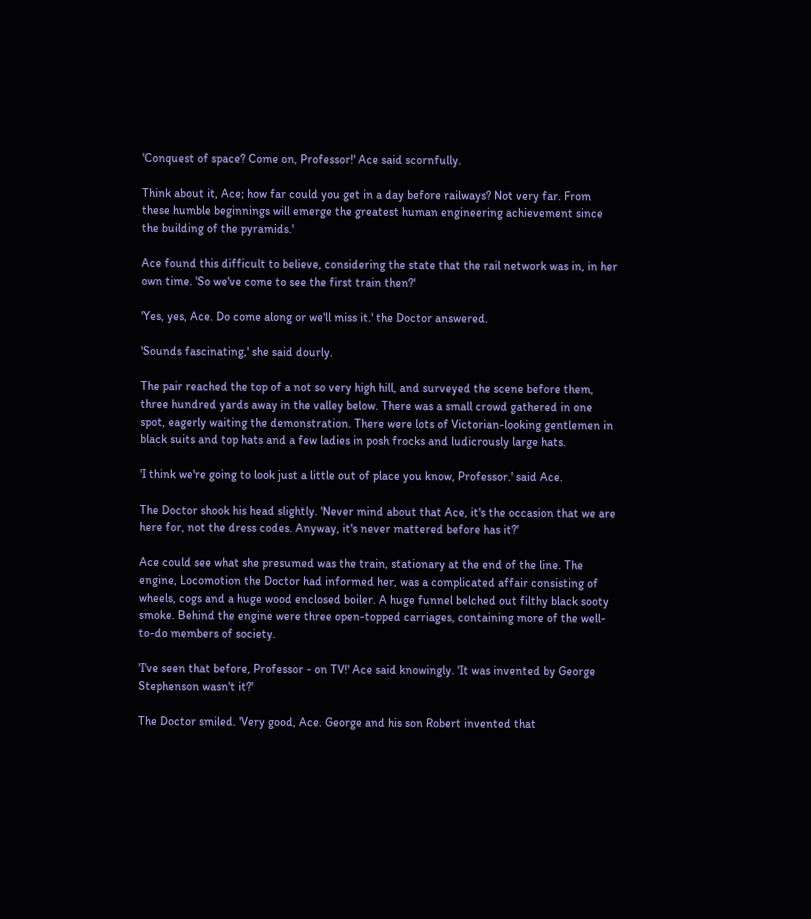'Conquest of space? Come on, Professor!' Ace said scornfully.

Think about it, Ace; how far could you get in a day before railways? Not very far. From these humble beginnings will emerge the greatest human engineering achievement since the building of the pyramids.'

Ace found this difficult to believe, considering the state that the rail network was in, in her own time. 'So we've come to see the first train then?'

'Yes, yes, Ace. Do come along or we'll miss it.' the Doctor answered.

'Sounds fascinating,' she said dourly.

The pair reached the top of a not so very high hill, and surveyed the scene before them, three hundred yards away in the valley below. There was a small crowd gathered in one spot, eagerly waiting the demonstration. There were lots of Victorian-looking gentlemen in black suits and top hats and a few ladies in posh frocks and ludicrously large hats.

'I think we're going to look just a little out of place you know, Professor.' said Ace.

The Doctor shook his head slightly. 'Never mind about that Ace, it's the occasion that we are here for, not the dress codes. Anyway, it's never mattered before has it?'

Ace could see what she presumed was the train, stationary at the end of the line. The engine, Locomotion the Doctor had informed her, was a complicated affair consisting of wheels, cogs and a huge wood enclosed boiler. A huge funnel belched out filthy black sooty smoke. Behind the engine were three open-topped carriages, containing more of the well-to-do members of society.

'I've seen that before, Professor - on TV!' Ace said knowingly. 'It was invented by George Stephenson wasn't it?'

The Doctor smiled. 'Very good, Ace. George and his son Robert invented that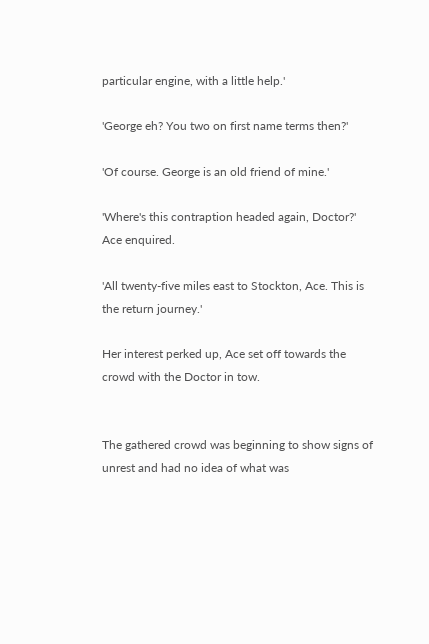particular engine, with a little help.'

'George eh? You two on first name terms then?'

'Of course. George is an old friend of mine.'

'Where's this contraption headed again, Doctor?' Ace enquired.

'All twenty-five miles east to Stockton, Ace. This is the return journey.'

Her interest perked up, Ace set off towards the crowd with the Doctor in tow.


The gathered crowd was beginning to show signs of unrest and had no idea of what was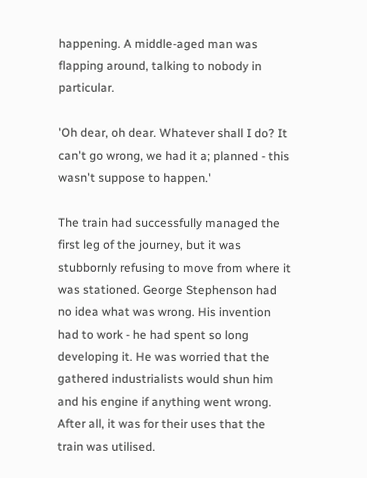happening. A middle-aged man was flapping around, talking to nobody in particular.

'Oh dear, oh dear. Whatever shall I do? It can't go wrong, we had it a; planned - this wasn't suppose to happen.'

The train had successfully managed the first leg of the journey, but it was stubbornly refusing to move from where it was stationed. George Stephenson had no idea what was wrong. His invention had to work - he had spent so long developing it. He was worried that the gathered industrialists would shun him and his engine if anything went wrong. After all, it was for their uses that the train was utilised.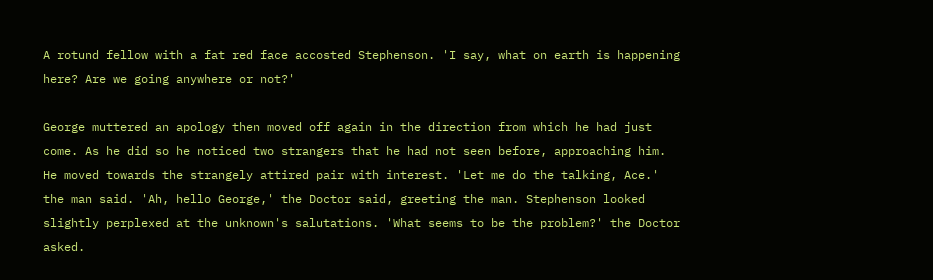A rotund fellow with a fat red face accosted Stephenson. 'I say, what on earth is happening here? Are we going anywhere or not?'

George muttered an apology then moved off again in the direction from which he had just come. As he did so he noticed two strangers that he had not seen before, approaching him. He moved towards the strangely attired pair with interest. 'Let me do the talking, Ace.' the man said. 'Ah, hello George,' the Doctor said, greeting the man. Stephenson looked slightly perplexed at the unknown's salutations. 'What seems to be the problem?' the Doctor asked.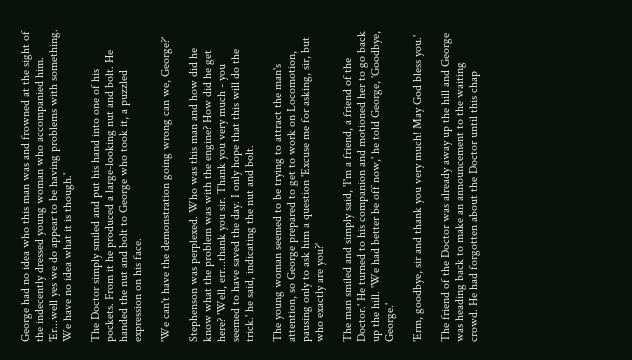George had no idea who this man was and frowned at the sight of the indecently dressed young woman who accompanied him.
'Er...well yes we do appear to be having problems with something. We have no idea what it is though.'

The Doctor simply smiled and put his hand into one of his pockets. From it he produced a large-looking nut and bolt. He handed the nut and bolt to George who took it, a puzzled expression on his face.

'We can't have the demonstration going wrong can we, George?'

Stephenson was perplexed. Who was this man and how did he know what the problem was with the engine? How did he get here? 'Well, err...thank you sir. Thank you very much - you seemed to have saved the day. I only hope that this will do the trick.' he said, indicating the nut and bolt.

The young woman seemed to be trying to attract the man's attention, so George prepared to get to work on Locomotion, pausing only to ask him a question 'Excuse me for asking, sir, but who exactly are you?'

The man smiled and simply said, 'I'm a friend, a friend of the Doctor.' He turned to his companion and motioned her to go back up the hill. 'We had better be off now,' he told George, 'Goodbye, George.'

'Erm, goodbye, sir and thank you very much! May God bless you.'

The friend of the Doctor was already away up the hill and George was heading back to make an announcement to the waiting crowd. He had forgotten about the Doctor until this chap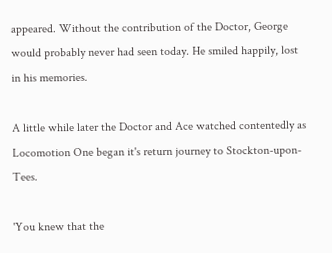appeared. Without the contribution of the Doctor, George would probably never had seen today. He smiled happily, lost in his memories.

A little while later the Doctor and Ace watched contentedly as Locomotion One began it's return journey to Stockton-upon-Tees.

'You knew that the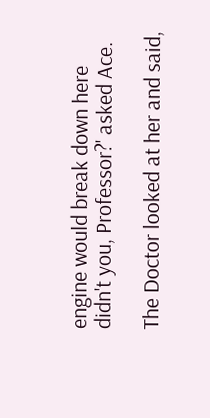engine would break down here didn't you, Professor?' asked Ace.

The Doctor looked at her and said,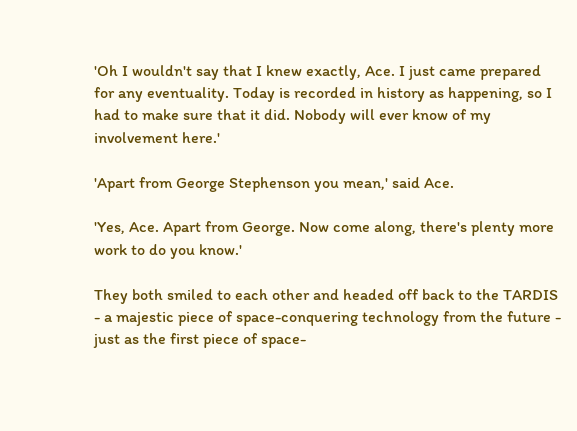'Oh I wouldn't say that I knew exactly, Ace. I just came prepared for any eventuality. Today is recorded in history as happening, so I had to make sure that it did. Nobody will ever know of my involvement here.'

'Apart from George Stephenson you mean,' said Ace.

'Yes, Ace. Apart from George. Now come along, there's plenty more work to do you know.'

They both smiled to each other and headed off back to the TARDIS - a majestic piece of space-conquering technology from the future - just as the first piece of space-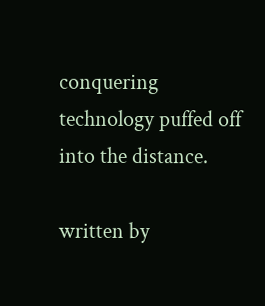conquering technology puffed off into the distance.

written by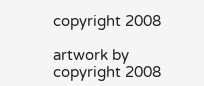copyright 2008

artwork by
copyright 2008